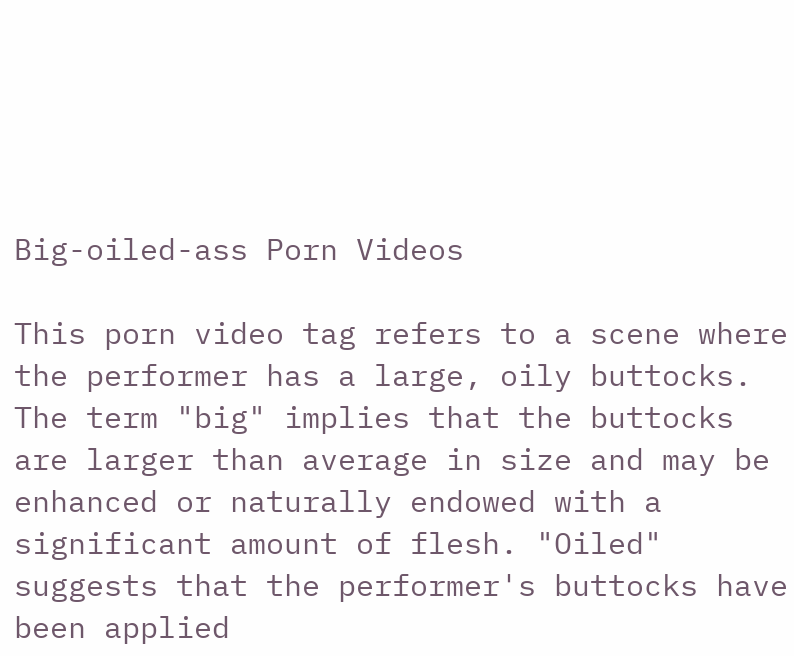Big-oiled-ass Porn Videos

This porn video tag refers to a scene where the performer has a large, oily buttocks. The term "big" implies that the buttocks are larger than average in size and may be enhanced or naturally endowed with a significant amount of flesh. "Oiled" suggests that the performer's buttocks have been applied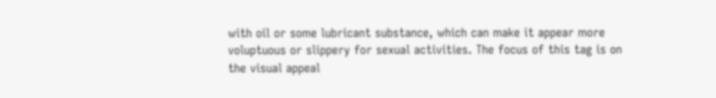with oil or some lubricant substance, which can make it appear more voluptuous or slippery for sexual activities. The focus of this tag is on the visual appeal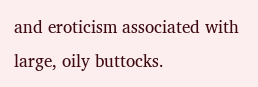and eroticism associated with large, oily buttocks.